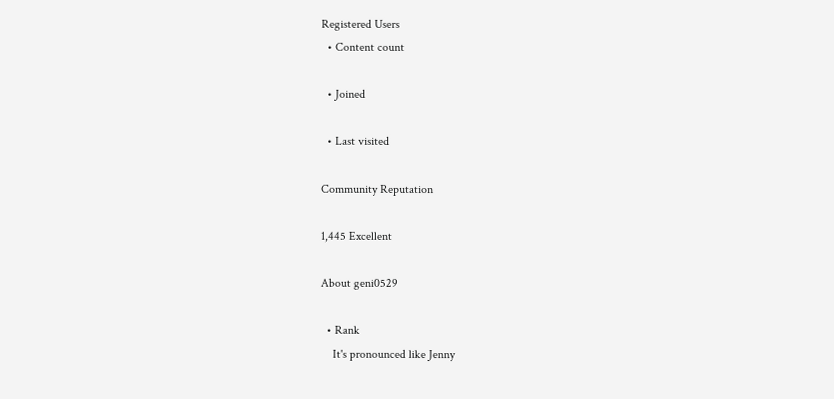Registered Users
  • Content count

  • Joined

  • Last visited

Community Reputation

1,445 Excellent

About geni0529

  • Rank
    It's pronounced like Jenny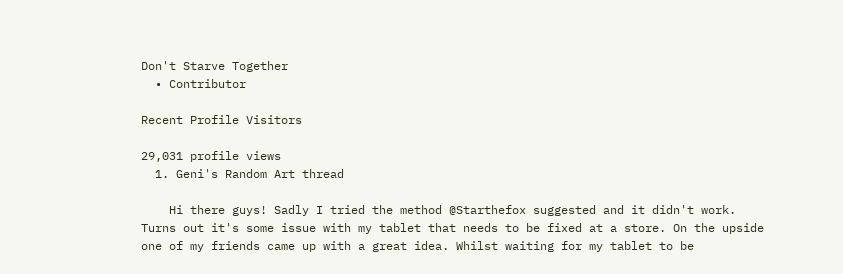Don't Starve Together
  • Contributor

Recent Profile Visitors

29,031 profile views
  1. Geni's Random Art thread

    Hi there guys! Sadly I tried the method @Starthefox suggested and it didn't work. Turns out it's some issue with my tablet that needs to be fixed at a store. On the upside one of my friends came up with a great idea. Whilst waiting for my tablet to be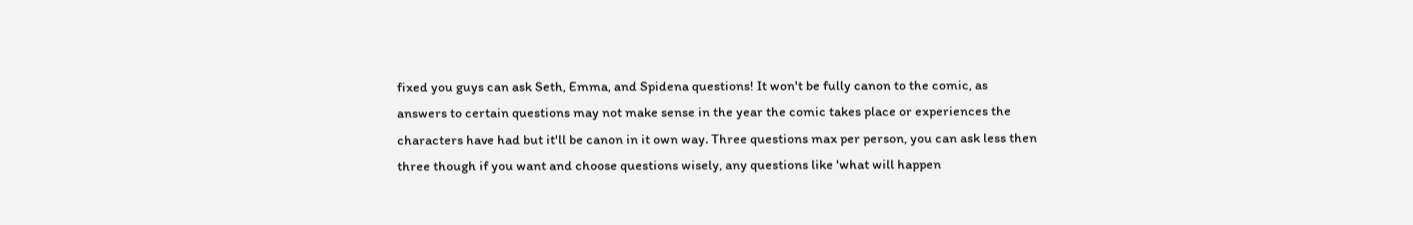fixed you guys can ask Seth, Emma, and Spidena questions! It won't be fully canon to the comic, as answers to certain questions may not make sense in the year the comic takes place or experiences the characters have had but it'll be canon in it own way. Three questions max per person, you can ask less then three though if you want and choose questions wisely, any questions like 'what will happen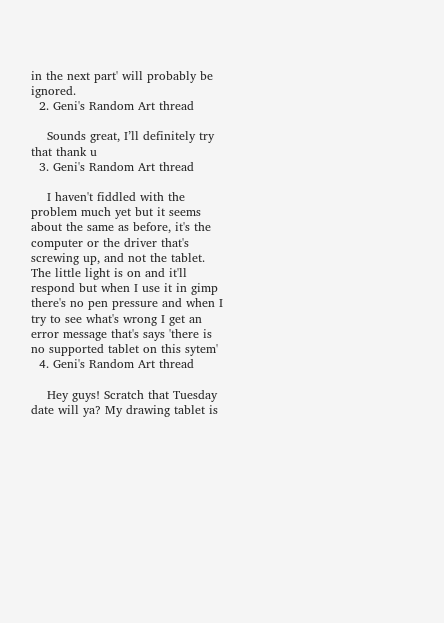in the next part' will probably be ignored.
  2. Geni's Random Art thread

    Sounds great, I’ll definitely try that thank u
  3. Geni's Random Art thread

    I haven't fiddled with the problem much yet but it seems about the same as before, it's the computer or the driver that's screwing up, and not the tablet. The little light is on and it'll respond but when I use it in gimp there's no pen pressure and when I try to see what's wrong I get an error message that's says 'there is no supported tablet on this sytem'
  4. Geni's Random Art thread

    Hey guys! Scratch that Tuesday date will ya? My drawing tablet is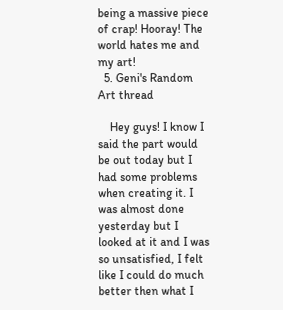being a massive piece of crap! Hooray! The world hates me and my art!
  5. Geni's Random Art thread

    Hey guys! I know I said the part would be out today but I had some problems when creating it. I was almost done yesterday but I looked at it and I was so unsatisfied, I felt like I could do much better then what I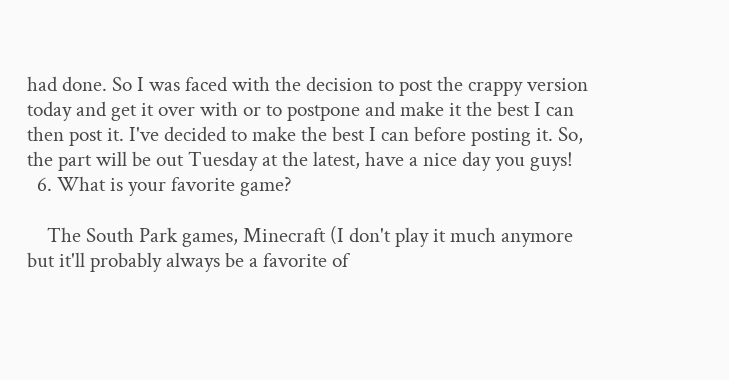had done. So I was faced with the decision to post the crappy version today and get it over with or to postpone and make it the best I can then post it. I've decided to make the best I can before posting it. So, the part will be out Tuesday at the latest, have a nice day you guys!
  6. What is your favorite game?

    The South Park games, Minecraft (I don't play it much anymore but it'll probably always be a favorite of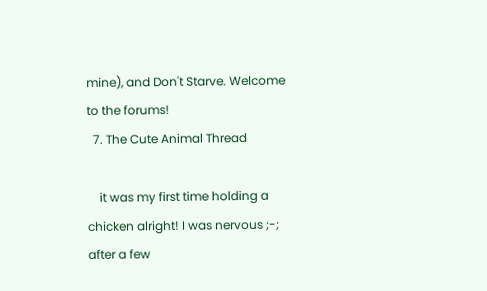mine), and Don't Starve. Welcome to the forums!
  7. The Cute Animal Thread

    it was my first time holding a chicken alright! I was nervous ;-; after a few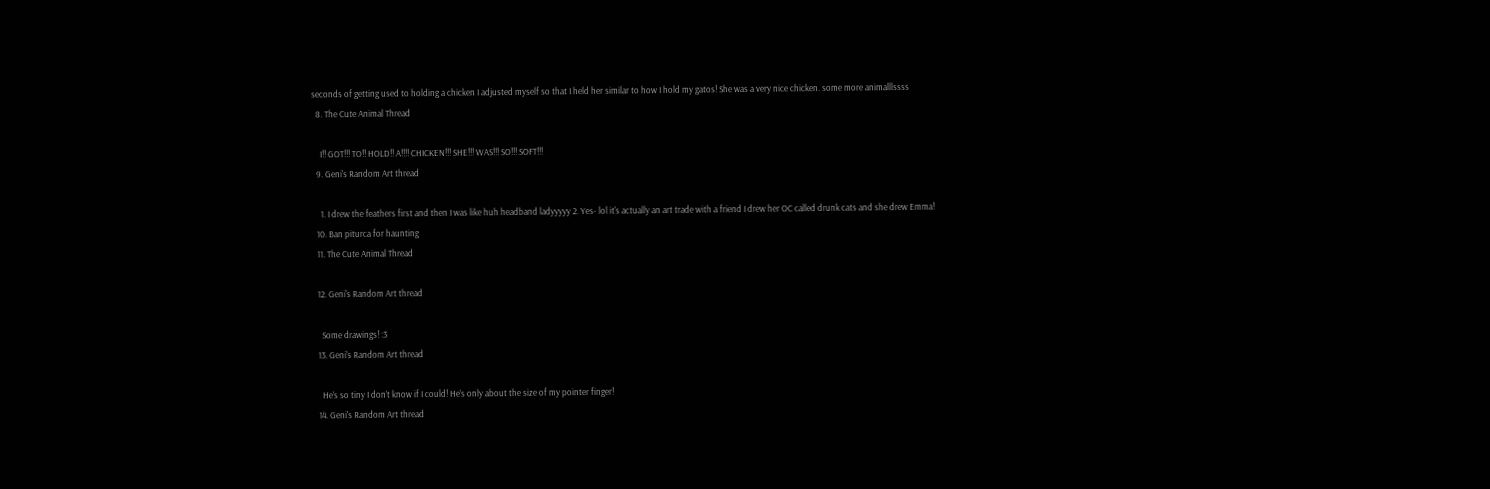seconds of getting used to holding a chicken I adjusted myself so that I held her similar to how I hold my gatos! She was a very nice chicken. some more animalllssss
  8. The Cute Animal Thread

    I!! GOT!!! TO!! HOLD!! A!!!! CHICKEN!!! SHE!!! WAS!!! SO!!! SOFT!!!
  9. Geni's Random Art thread

    1. I drew the feathers first and then I was like huh headband ladyyyyy 2. Yes- lol it's actually an art trade with a friend I drew her OC called drunk cats and she drew Emma!
  10. Ban piturca for haunting
  11. The Cute Animal Thread

  12. Geni's Random Art thread

    Some drawings! :3
  13. Geni's Random Art thread

    He’s so tiny I don’t know if I could! He’s only about the size of my pointer finger!
  14. Geni's Random Art thread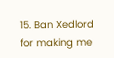15. Ban Xedlord for making me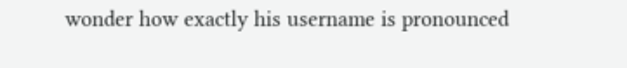wonder how exactly his username is pronounced